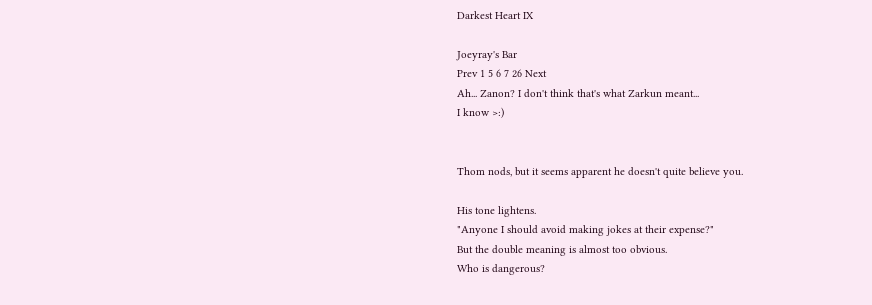Darkest Heart IX

Joeyray's Bar
Prev 1 5 6 7 26 Next
Ah... Zanon? I don't think that's what Zarkun meant...
I know >:)


Thom nods, but it seems apparent he doesn't quite believe you.

His tone lightens.
"Anyone I should avoid making jokes at their expense?"
But the double meaning is almost too obvious.
Who is dangerous?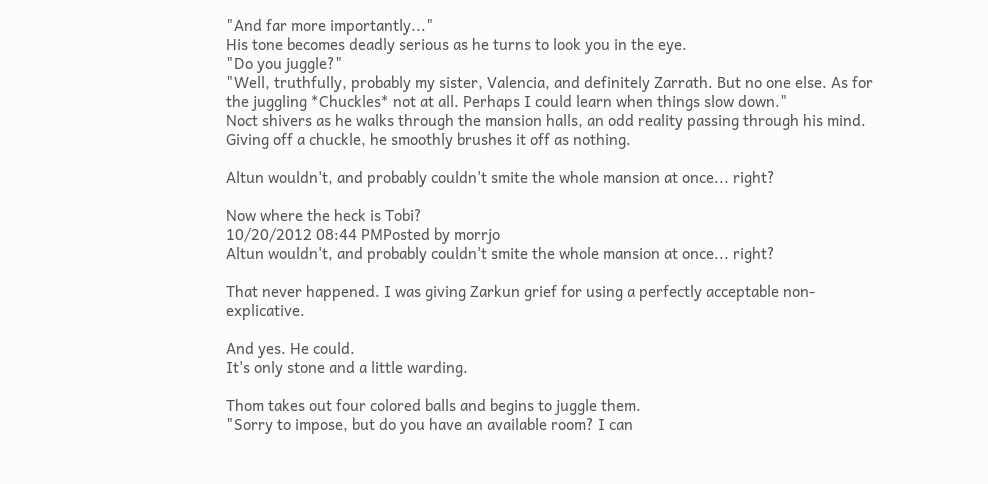"And far more importantly..."
His tone becomes deadly serious as he turns to look you in the eye.
"Do you juggle?"
"Well, truthfully, probably my sister, Valencia, and definitely Zarrath. But no one else. As for the juggling *Chuckles* not at all. Perhaps I could learn when things slow down."
Noct shivers as he walks through the mansion halls, an odd reality passing through his mind. Giving off a chuckle, he smoothly brushes it off as nothing.

Altun wouldn't, and probably couldn't smite the whole mansion at once... right?

Now where the heck is Tobi?
10/20/2012 08:44 PMPosted by morrjo
Altun wouldn't, and probably couldn't smite the whole mansion at once... right?

That never happened. I was giving Zarkun grief for using a perfectly acceptable non-explicative.

And yes. He could.
It's only stone and a little warding.

Thom takes out four colored balls and begins to juggle them.
"Sorry to impose, but do you have an available room? I can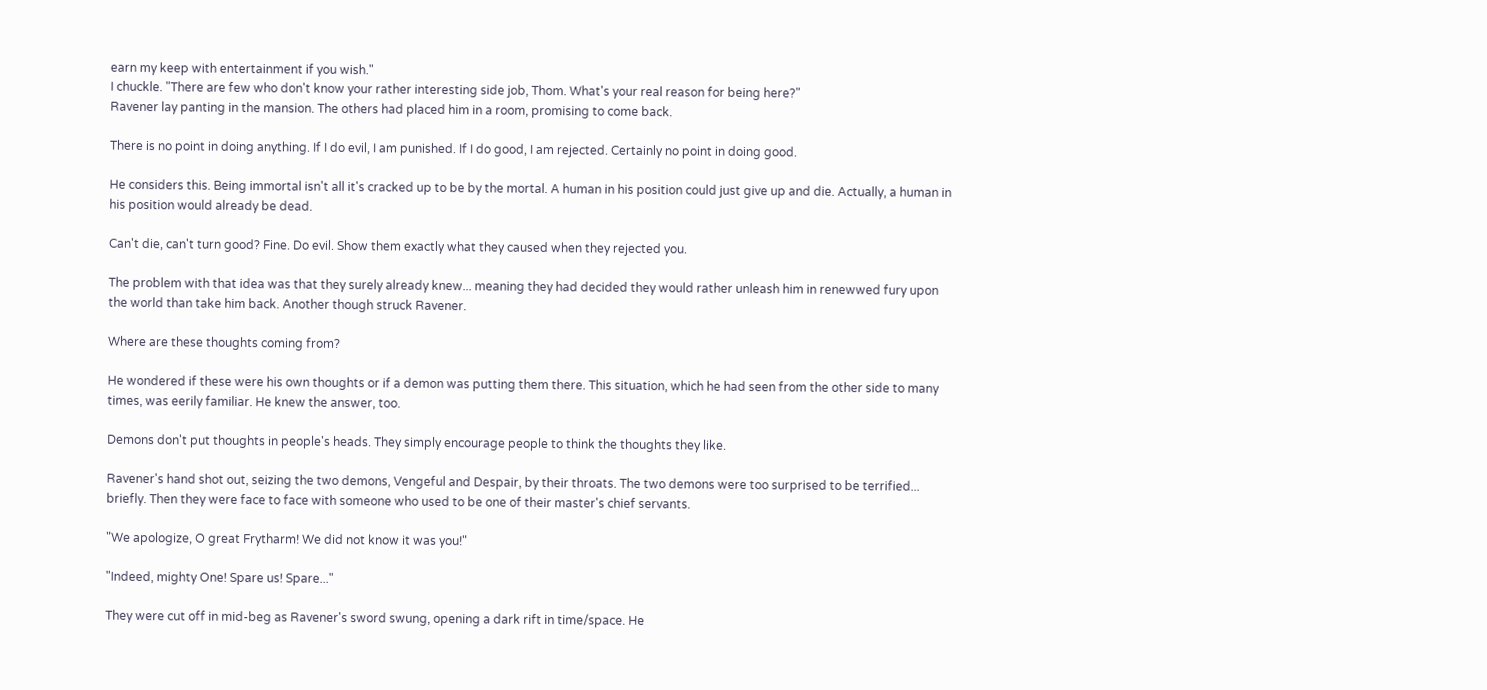earn my keep with entertainment if you wish."
I chuckle. "There are few who don't know your rather interesting side job, Thom. What's your real reason for being here?"
Ravener lay panting in the mansion. The others had placed him in a room, promising to come back.

There is no point in doing anything. If I do evil, I am punished. If I do good, I am rejected. Certainly no point in doing good.

He considers this. Being immortal isn't all it's cracked up to be by the mortal. A human in his position could just give up and die. Actually, a human in his position would already be dead.

Can't die, can't turn good? Fine. Do evil. Show them exactly what they caused when they rejected you.

The problem with that idea was that they surely already knew... meaning they had decided they would rather unleash him in renewwed fury upon the world than take him back. Another though struck Ravener.

Where are these thoughts coming from?

He wondered if these were his own thoughts or if a demon was putting them there. This situation, which he had seen from the other side to many times, was eerily familiar. He knew the answer, too.

Demons don't put thoughts in people's heads. They simply encourage people to think the thoughts they like.

Ravener's hand shot out, seizing the two demons, Vengeful and Despair, by their throats. The two demons were too surprised to be terrified... briefly. Then they were face to face with someone who used to be one of their master's chief servants.

"We apologize, O great Frytharm! We did not know it was you!"

"Indeed, mighty One! Spare us! Spare..."

They were cut off in mid-beg as Ravener's sword swung, opening a dark rift in time/space. He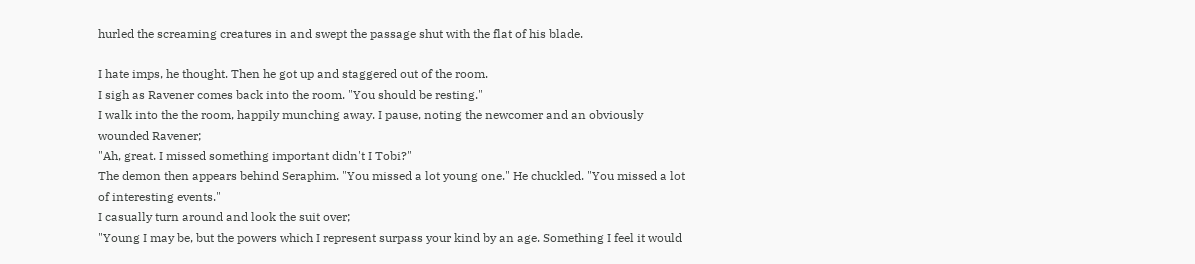hurled the screaming creatures in and swept the passage shut with the flat of his blade.

I hate imps, he thought. Then he got up and staggered out of the room.
I sigh as Ravener comes back into the room. "You should be resting."
I walk into the the room, happily munching away. I pause, noting the newcomer and an obviously wounded Ravener;
"Ah, great. I missed something important didn't I Tobi?"
The demon then appears behind Seraphim. "You missed a lot young one." He chuckled. "You missed a lot of interesting events."
I casually turn around and look the suit over;
"Young I may be, but the powers which I represent surpass your kind by an age. Something I feel it would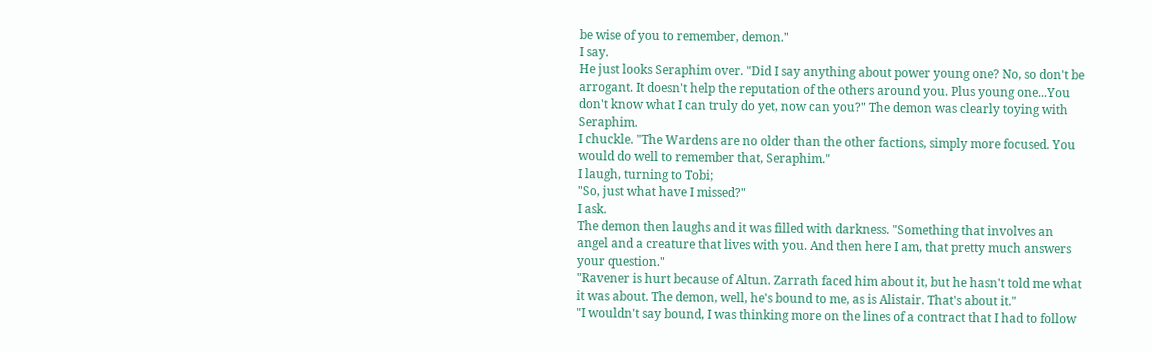be wise of you to remember, demon."
I say.
He just looks Seraphim over. "Did I say anything about power young one? No, so don't be arrogant. It doesn't help the reputation of the others around you. Plus young one...You don't know what I can truly do yet, now can you?" The demon was clearly toying with Seraphim.
I chuckle. "The Wardens are no older than the other factions, simply more focused. You would do well to remember that, Seraphim."
I laugh, turning to Tobi;
"So, just what have I missed?"
I ask.
The demon then laughs and it was filled with darkness. "Something that involves an angel and a creature that lives with you. And then here I am, that pretty much answers your question."
"Ravener is hurt because of Altun. Zarrath faced him about it, but he hasn't told me what it was about. The demon, well, he's bound to me, as is Alistair. That's about it."
"I wouldn't say bound, I was thinking more on the lines of a contract that I had to follow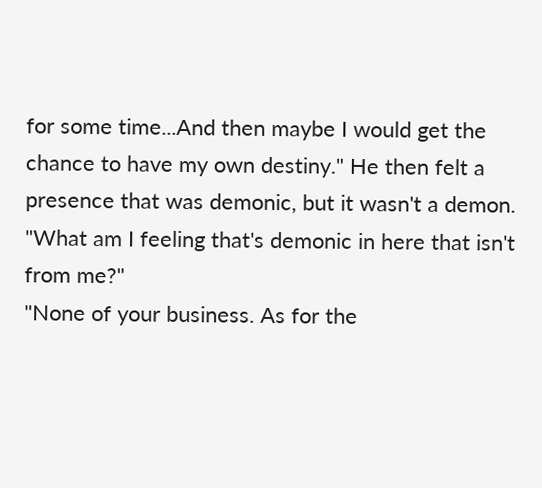for some time...And then maybe I would get the chance to have my own destiny." He then felt a presence that was demonic, but it wasn't a demon. "What am I feeling that's demonic in here that isn't from me?"
"None of your business. As for the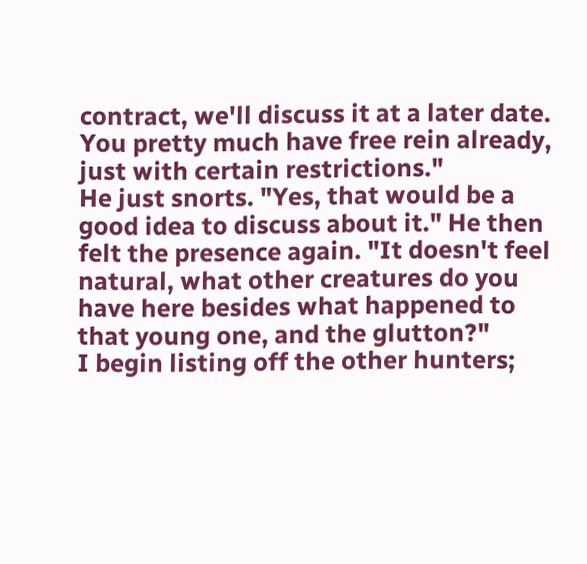contract, we'll discuss it at a later date. You pretty much have free rein already, just with certain restrictions."
He just snorts. "Yes, that would be a good idea to discuss about it." He then felt the presence again. "It doesn't feel natural, what other creatures do you have here besides what happened to that young one, and the glutton?"
I begin listing off the other hunters;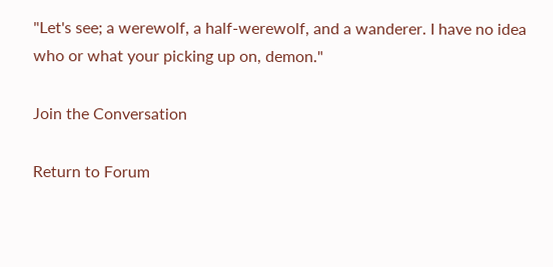"Let's see; a werewolf, a half-werewolf, and a wanderer. I have no idea who or what your picking up on, demon."

Join the Conversation

Return to Forum